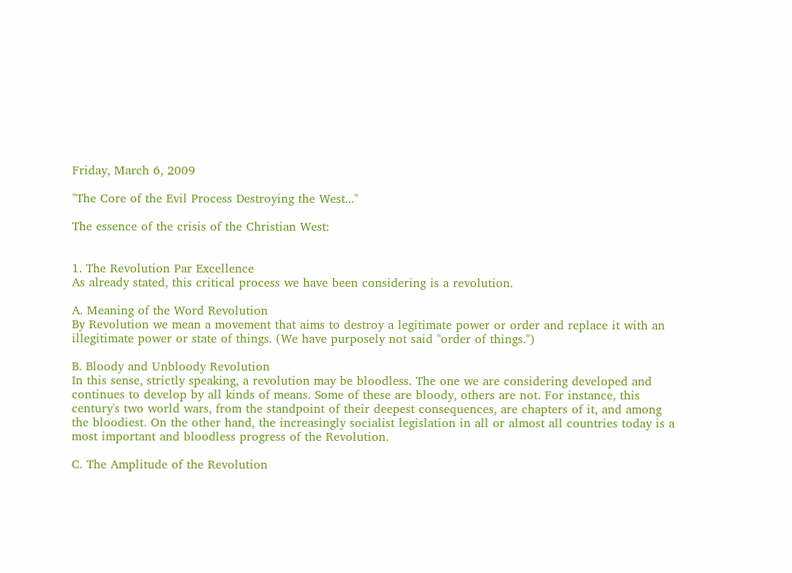Friday, March 6, 2009

"The Core of the Evil Process Destroying the West..."

The essence of the crisis of the Christian West:


1. The Revolution Par Excellence
As already stated, this critical process we have been considering is a revolution.

A. Meaning of the Word Revolution
By Revolution we mean a movement that aims to destroy a legitimate power or order and replace it with an illegitimate power or state of things. (We have purposely not said "order of things.")

B. Bloody and Unbloody Revolution
In this sense, strictly speaking, a revolution may be bloodless. The one we are considering developed and continues to develop by all kinds of means. Some of these are bloody, others are not. For instance, this century's two world wars, from the standpoint of their deepest consequences, are chapters of it, and among the bloodiest. On the other hand, the increasingly socialist legislation in all or almost all countries today is a most important and bloodless progress of the Revolution.

C. The Amplitude of the Revolution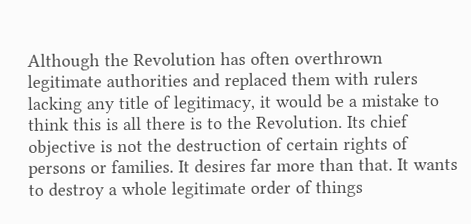Although the Revolution has often overthrown legitimate authorities and replaced them with rulers lacking any title of legitimacy, it would be a mistake to think this is all there is to the Revolution. Its chief objective is not the destruction of certain rights of persons or families. It desires far more than that. It wants to destroy a whole legitimate order of things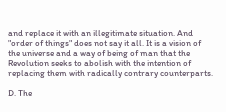and replace it with an illegitimate situation. And "order of things" does not say it all. It is a vision of the universe and a way of being of man that the Revolution seeks to abolish with the intention of replacing them with radically contrary counterparts.

D. The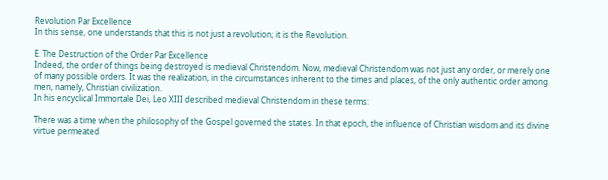Revolution Par Excellence
In this sense, one understands that this is not just a revolution; it is the Revolution.

E. The Destruction of the Order Par Excellence
Indeed, the order of things being destroyed is medieval Christendom. Now, medieval Christendom was not just any order, or merely one of many possible orders. It was the realization, in the circumstances inherent to the times and places, of the only authentic order among men, namely, Christian civilization.
In his encyclical Immortale Dei, Leo XIII described medieval Christendom in these terms:

There was a time when the philosophy of the Gospel governed the states. In that epoch, the influence of Christian wisdom and its divine virtue permeated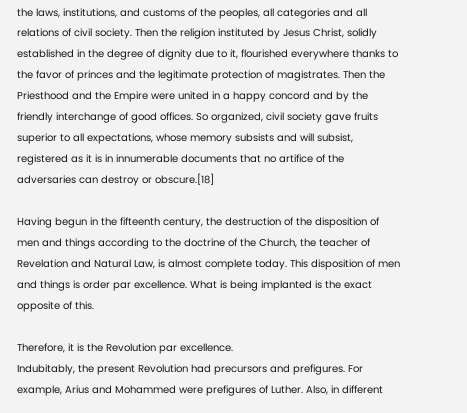the laws, institutions, and customs of the peoples, all categories and all relations of civil society. Then the religion instituted by Jesus Christ, solidly established in the degree of dignity due to it, flourished everywhere thanks to the favor of princes and the legitimate protection of magistrates. Then the Priesthood and the Empire were united in a happy concord and by the friendly interchange of good offices. So organized, civil society gave fruits superior to all expectations, whose memory subsists and will subsist, registered as it is in innumerable documents that no artifice of the adversaries can destroy or obscure.[18]

Having begun in the fifteenth century, the destruction of the disposition of men and things according to the doctrine of the Church, the teacher of Revelation and Natural Law, is almost complete today. This disposition of men and things is order par excellence. What is being implanted is the exact opposite of this.

Therefore, it is the Revolution par excellence.
Indubitably, the present Revolution had precursors and prefigures. For example, Arius and Mohammed were prefigures of Luther. Also, in different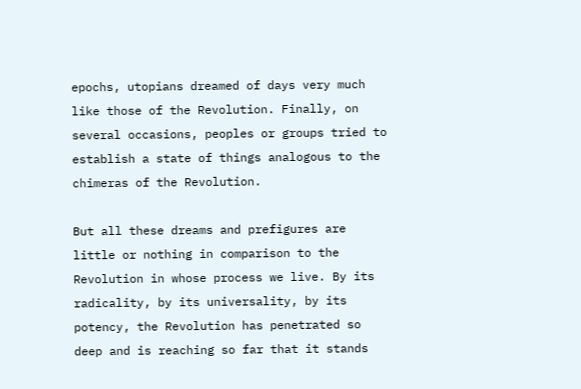epochs, utopians dreamed of days very much like those of the Revolution. Finally, on several occasions, peoples or groups tried to establish a state of things analogous to the chimeras of the Revolution.

But all these dreams and prefigures are little or nothing in comparison to the Revolution in whose process we live. By its radicality, by its universality, by its potency, the Revolution has penetrated so deep and is reaching so far that it stands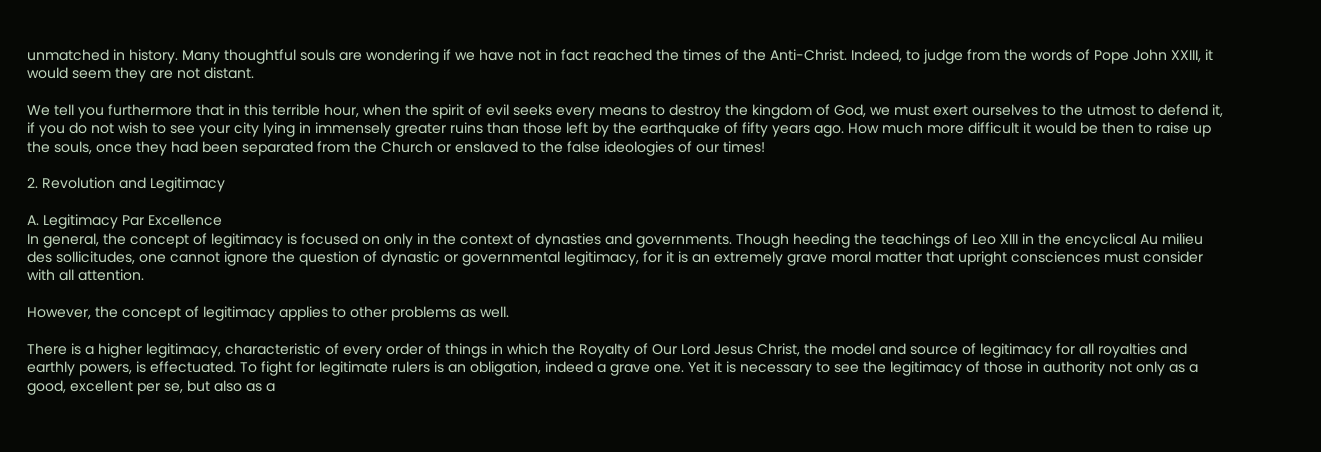unmatched in history. Many thoughtful souls are wondering if we have not in fact reached the times of the Anti-Christ. Indeed, to judge from the words of Pope John XXIII, it would seem they are not distant.

We tell you furthermore that in this terrible hour, when the spirit of evil seeks every means to destroy the kingdom of God, we must exert ourselves to the utmost to defend it, if you do not wish to see your city lying in immensely greater ruins than those left by the earthquake of fifty years ago. How much more difficult it would be then to raise up the souls, once they had been separated from the Church or enslaved to the false ideologies of our times!

2. Revolution and Legitimacy

A. Legitimacy Par Excellence
In general, the concept of legitimacy is focused on only in the context of dynasties and governments. Though heeding the teachings of Leo XIII in the encyclical Au milieu des sollicitudes, one cannot ignore the question of dynastic or governmental legitimacy, for it is an extremely grave moral matter that upright consciences must consider with all attention.

However, the concept of legitimacy applies to other problems as well.

There is a higher legitimacy, characteristic of every order of things in which the Royalty of Our Lord Jesus Christ, the model and source of legitimacy for all royalties and earthly powers, is effectuated. To fight for legitimate rulers is an obligation, indeed a grave one. Yet it is necessary to see the legitimacy of those in authority not only as a good, excellent per se, but also as a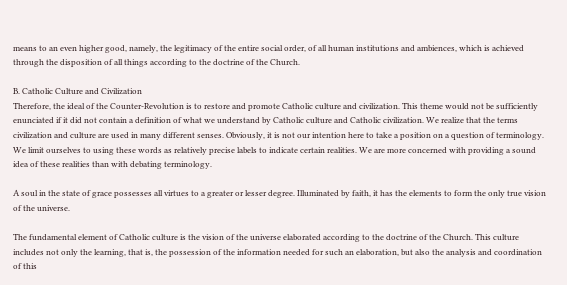means to an even higher good, namely, the legitimacy of the entire social order, of all human institutions and ambiences, which is achieved through the disposition of all things according to the doctrine of the Church.

B. Catholic Culture and Civilization
Therefore, the ideal of the Counter-Revolution is to restore and promote Catholic culture and civilization. This theme would not be sufficiently enunciated if it did not contain a definition of what we understand by Catholic culture and Catholic civilization. We realize that the terms civilization and culture are used in many different senses. Obviously, it is not our intention here to take a position on a question of terminology. We limit ourselves to using these words as relatively precise labels to indicate certain realities. We are more concerned with providing a sound idea of these realities than with debating terminology.

A soul in the state of grace possesses all virtues to a greater or lesser degree. Illuminated by faith, it has the elements to form the only true vision of the universe.

The fundamental element of Catholic culture is the vision of the universe elaborated according to the doctrine of the Church. This culture includes not only the learning, that is, the possession of the information needed for such an elaboration, but also the analysis and coordination of this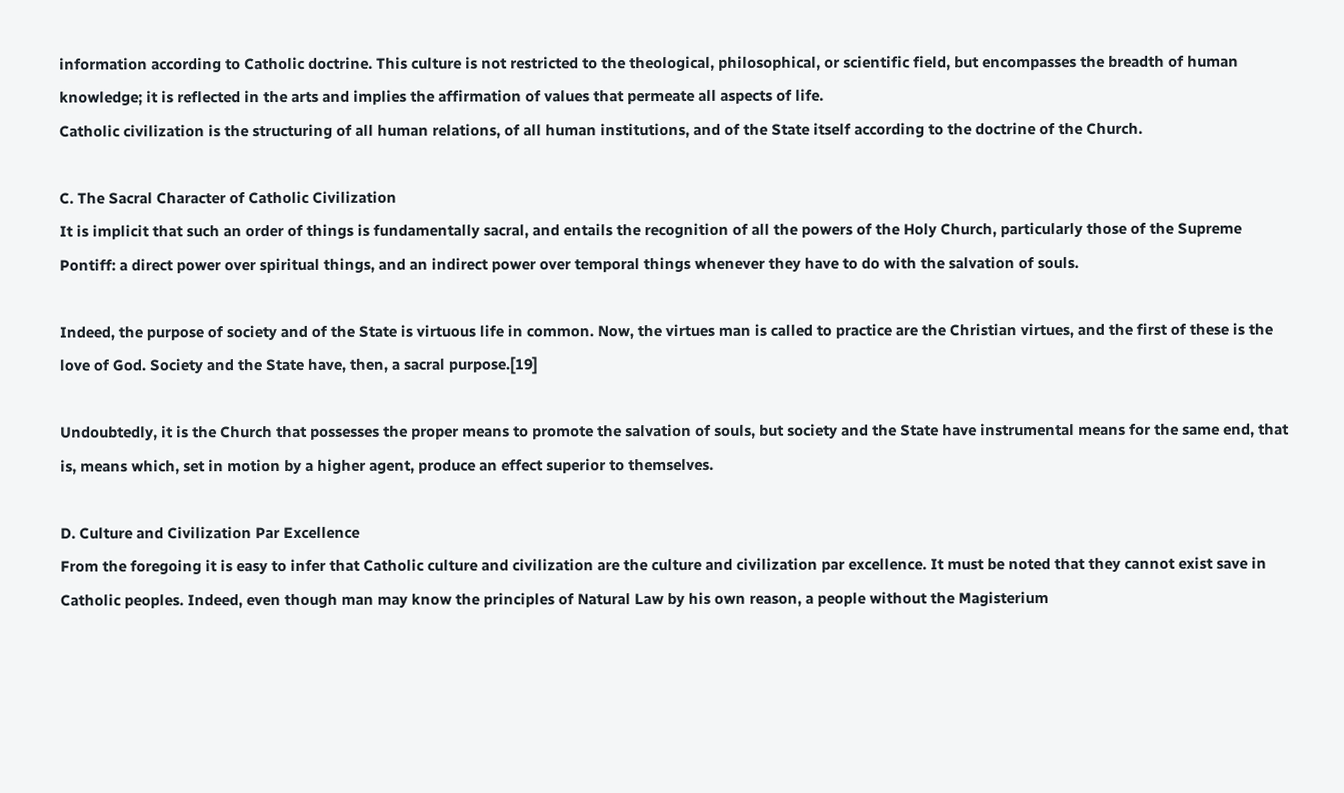information according to Catholic doctrine. This culture is not restricted to the theological, philosophical, or scientific field, but encompasses the breadth of human knowledge; it is reflected in the arts and implies the affirmation of values that permeate all aspects of life.
Catholic civilization is the structuring of all human relations, of all human institutions, and of the State itself according to the doctrine of the Church.

C. The Sacral Character of Catholic Civilization
It is implicit that such an order of things is fundamentally sacral, and entails the recognition of all the powers of the Holy Church, particularly those of the Supreme Pontiff: a direct power over spiritual things, and an indirect power over temporal things whenever they have to do with the salvation of souls.

Indeed, the purpose of society and of the State is virtuous life in common. Now, the virtues man is called to practice are the Christian virtues, and the first of these is the love of God. Society and the State have, then, a sacral purpose.[19]

Undoubtedly, it is the Church that possesses the proper means to promote the salvation of souls, but society and the State have instrumental means for the same end, that is, means which, set in motion by a higher agent, produce an effect superior to themselves.

D. Culture and Civilization Par Excellence
From the foregoing it is easy to infer that Catholic culture and civilization are the culture and civilization par excellence. It must be noted that they cannot exist save in Catholic peoples. Indeed, even though man may know the principles of Natural Law by his own reason, a people without the Magisterium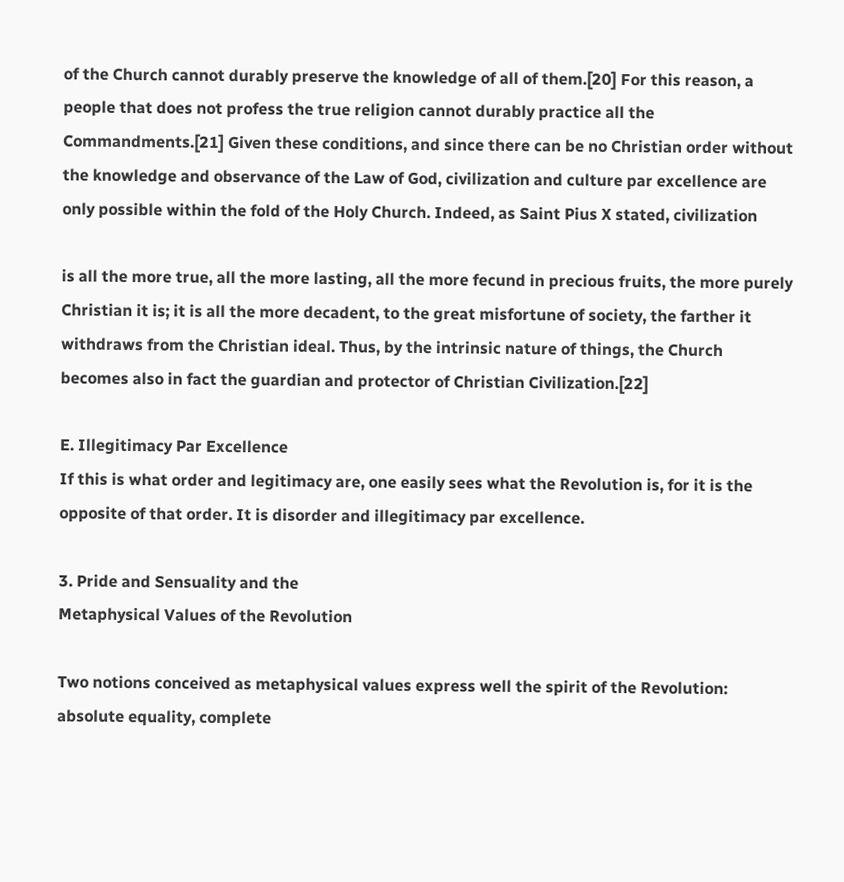of the Church cannot durably preserve the knowledge of all of them.[20] For this reason, a people that does not profess the true religion cannot durably practice all the Commandments.[21] Given these conditions, and since there can be no Christian order without the knowledge and observance of the Law of God, civilization and culture par excellence are only possible within the fold of the Holy Church. Indeed, as Saint Pius X stated, civilization

is all the more true, all the more lasting, all the more fecund in precious fruits, the more purely Christian it is; it is all the more decadent, to the great misfortune of society, the farther it withdraws from the Christian ideal. Thus, by the intrinsic nature of things, the Church becomes also in fact the guardian and protector of Christian Civilization.[22]

E. Illegitimacy Par Excellence
If this is what order and legitimacy are, one easily sees what the Revolution is, for it is the opposite of that order. It is disorder and illegitimacy par excellence.

3. Pride and Sensuality and the
Metaphysical Values of the Revolution

Two notions conceived as metaphysical values express well the spirit of the Revolution: absolute equality, complete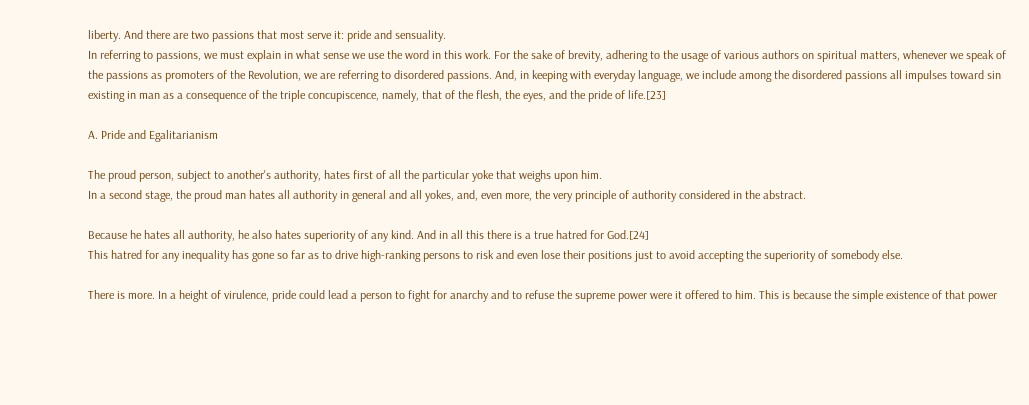liberty. And there are two passions that most serve it: pride and sensuality.
In referring to passions, we must explain in what sense we use the word in this work. For the sake of brevity, adhering to the usage of various authors on spiritual matters, whenever we speak of the passions as promoters of the Revolution, we are referring to disordered passions. And, in keeping with everyday language, we include among the disordered passions all impulses toward sin existing in man as a consequence of the triple concupiscence, namely, that of the flesh, the eyes, and the pride of life.[23]

A. Pride and Egalitarianism

The proud person, subject to another's authority, hates first of all the particular yoke that weighs upon him.
In a second stage, the proud man hates all authority in general and all yokes, and, even more, the very principle of authority considered in the abstract.

Because he hates all authority, he also hates superiority of any kind. And in all this there is a true hatred for God.[24]
This hatred for any inequality has gone so far as to drive high-ranking persons to risk and even lose their positions just to avoid accepting the superiority of somebody else.

There is more. In a height of virulence, pride could lead a person to fight for anarchy and to refuse the supreme power were it offered to him. This is because the simple existence of that power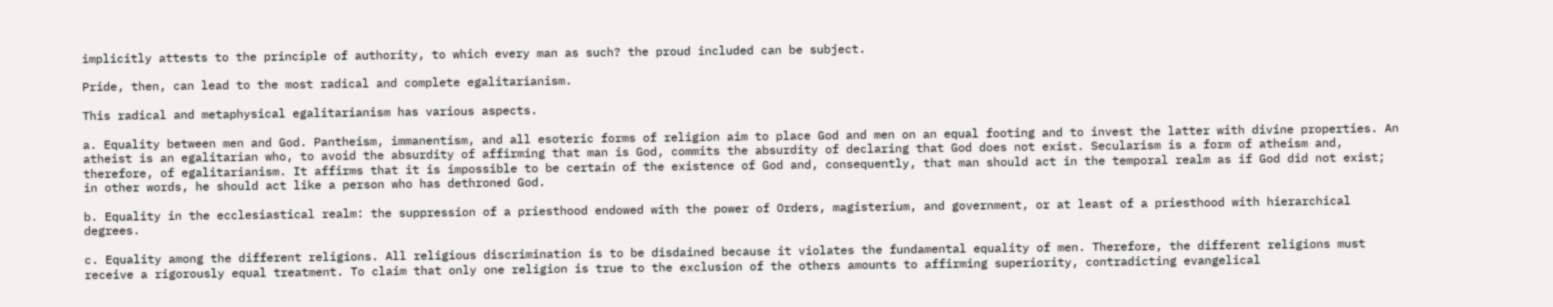implicitly attests to the principle of authority, to which every man as such? the proud included can be subject.

Pride, then, can lead to the most radical and complete egalitarianism.

This radical and metaphysical egalitarianism has various aspects.

a. Equality between men and God. Pantheism, immanentism, and all esoteric forms of religion aim to place God and men on an equal footing and to invest the latter with divine properties. An atheist is an egalitarian who, to avoid the absurdity of affirming that man is God, commits the absurdity of declaring that God does not exist. Secularism is a form of atheism and, therefore, of egalitarianism. It affirms that it is impossible to be certain of the existence of God and, consequently, that man should act in the temporal realm as if God did not exist; in other words, he should act like a person who has dethroned God.

b. Equality in the ecclesiastical realm: the suppression of a priesthood endowed with the power of Orders, magisterium, and government, or at least of a priesthood with hierarchical degrees.

c. Equality among the different religions. All religious discrimination is to be disdained because it violates the fundamental equality of men. Therefore, the different religions must receive a rigorously equal treatment. To claim that only one religion is true to the exclusion of the others amounts to affirming superiority, contradicting evangelical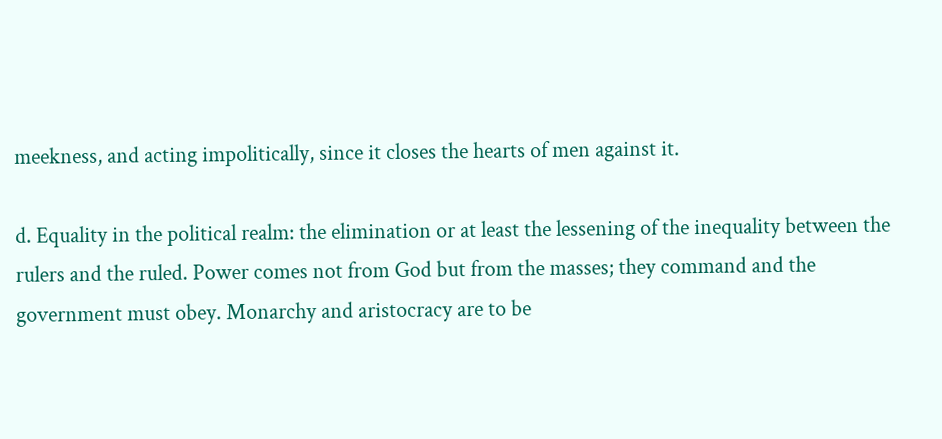meekness, and acting impolitically, since it closes the hearts of men against it.

d. Equality in the political realm: the elimination or at least the lessening of the inequality between the rulers and the ruled. Power comes not from God but from the masses; they command and the government must obey. Monarchy and aristocracy are to be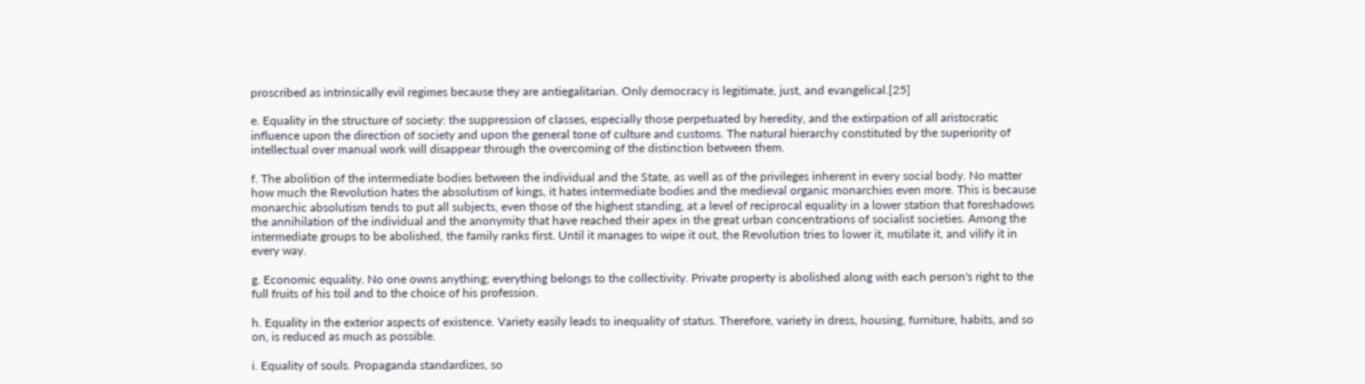proscribed as intrinsically evil regimes because they are antiegalitarian. Only democracy is legitimate, just, and evangelical.[25]

e. Equality in the structure of society: the suppression of classes, especially those perpetuated by heredity, and the extirpation of all aristocratic influence upon the direction of society and upon the general tone of culture and customs. The natural hierarchy constituted by the superiority of intellectual over manual work will disappear through the overcoming of the distinction between them.

f. The abolition of the intermediate bodies between the individual and the State, as well as of the privileges inherent in every social body. No matter how much the Revolution hates the absolutism of kings, it hates intermediate bodies and the medieval organic monarchies even more. This is because monarchic absolutism tends to put all subjects, even those of the highest standing, at a level of reciprocal equality in a lower station that foreshadows the annihilation of the individual and the anonymity that have reached their apex in the great urban concentrations of socialist societies. Among the intermediate groups to be abolished, the family ranks first. Until it manages to wipe it out, the Revolution tries to lower it, mutilate it, and vilify it in every way.

g. Economic equality. No one owns anything; everything belongs to the collectivity. Private property is abolished along with each person's right to the full fruits of his toil and to the choice of his profession.

h. Equality in the exterior aspects of existence. Variety easily leads to inequality of status. Therefore, variety in dress, housing, furniture, habits, and so on, is reduced as much as possible.

i. Equality of souls. Propaganda standardizes, so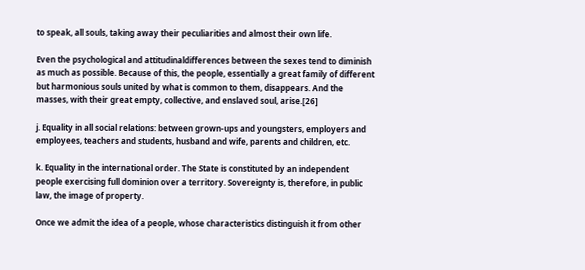to speak, all souls, taking away their peculiarities and almost their own life.

Even the psychological and attitudinaldifferences between the sexes tend to diminish as much as possible. Because of this, the people, essentially a great family of different but harmonious souls united by what is common to them, disappears. And the masses, with their great empty, collective, and enslaved soul, arise.[26]

j. Equality in all social relations: between grown-ups and youngsters, employers and employees, teachers and students, husband and wife, parents and children, etc.

k. Equality in the international order. The State is constituted by an independent people exercising full dominion over a territory. Sovereignty is, therefore, in public law, the image of property.

Once we admit the idea of a people, whose characteristics distinguish it from other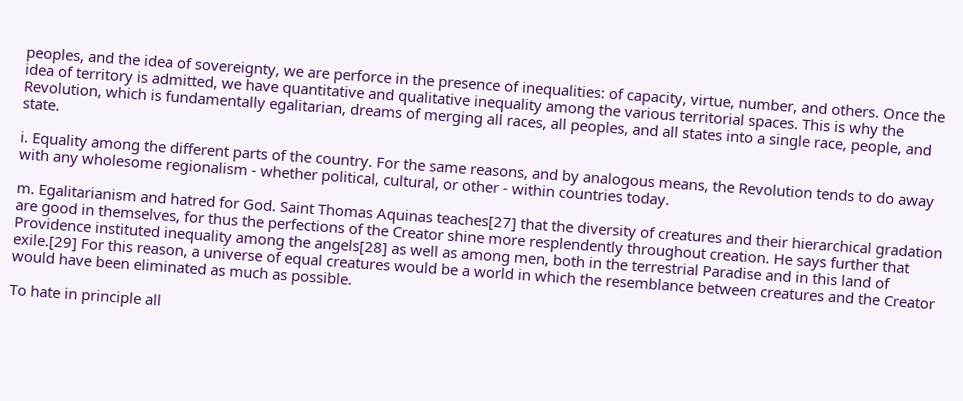peoples, and the idea of sovereignty, we are perforce in the presence of inequalities: of capacity, virtue, number, and others. Once the idea of territory is admitted, we have quantitative and qualitative inequality among the various territorial spaces. This is why the Revolution, which is fundamentally egalitarian, dreams of merging all races, all peoples, and all states into a single race, people, and state.

i. Equality among the different parts of the country. For the same reasons, and by analogous means, the Revolution tends to do away with any wholesome regionalism - whether political, cultural, or other - within countries today.

m. Egalitarianism and hatred for God. Saint Thomas Aquinas teaches[27] that the diversity of creatures and their hierarchical gradation are good in themselves, for thus the perfections of the Creator shine more resplendently throughout creation. He says further that Providence instituted inequality among the angels[28] as well as among men, both in the terrestrial Paradise and in this land of exile.[29] For this reason, a universe of equal creatures would be a world in which the resemblance between creatures and the Creator would have been eliminated as much as possible.

To hate in principle all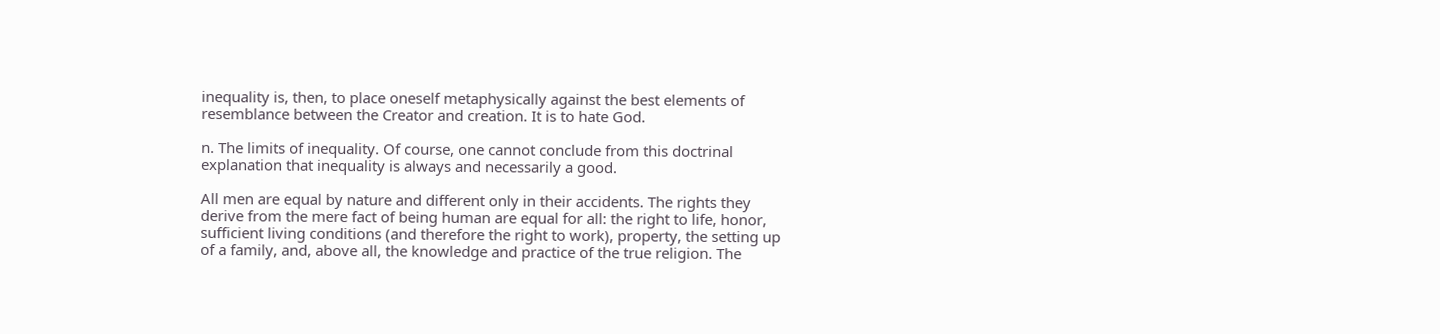inequality is, then, to place oneself metaphysically against the best elements of resemblance between the Creator and creation. It is to hate God.

n. The limits of inequality. Of course, one cannot conclude from this doctrinal explanation that inequality is always and necessarily a good.

All men are equal by nature and different only in their accidents. The rights they derive from the mere fact of being human are equal for all: the right to life, honor, sufficient living conditions (and therefore the right to work), property, the setting up of a family, and, above all, the knowledge and practice of the true religion. The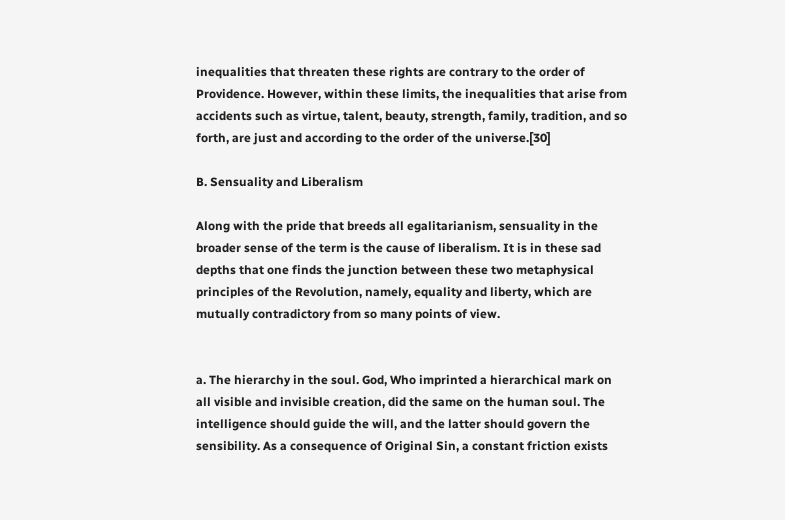inequalities that threaten these rights are contrary to the order of Providence. However, within these limits, the inequalities that arise from accidents such as virtue, talent, beauty, strength, family, tradition, and so forth, are just and according to the order of the universe.[30]

B. Sensuality and Liberalism

Along with the pride that breeds all egalitarianism, sensuality in the broader sense of the term is the cause of liberalism. It is in these sad depths that one finds the junction between these two metaphysical principles of the Revolution, namely, equality and liberty, which are mutually contradictory from so many points of view.


a. The hierarchy in the soul. God, Who imprinted a hierarchical mark on all visible and invisible creation, did the same on the human soul. The intelligence should guide the will, and the latter should govern the sensibility. As a consequence of Original Sin, a constant friction exists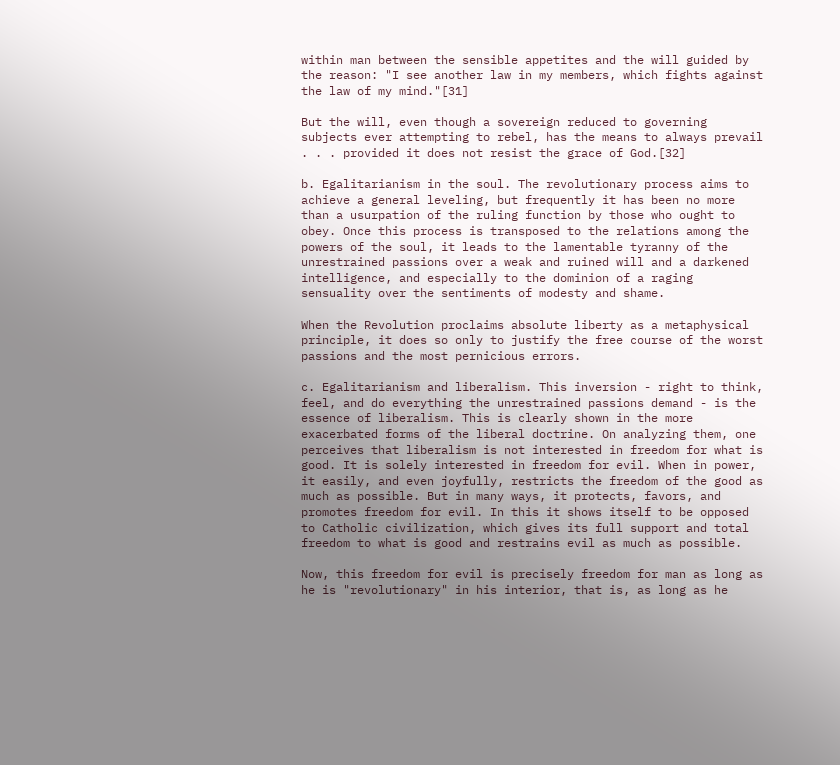within man between the sensible appetites and the will guided by the reason: "I see another law in my members, which fights against the law of my mind."[31]

But the will, even though a sovereign reduced to governing subjects ever attempting to rebel, has the means to always prevail . . . provided it does not resist the grace of God.[32]

b. Egalitarianism in the soul. The revolutionary process aims to achieve a general leveling, but frequently it has been no more than a usurpation of the ruling function by those who ought to obey. Once this process is transposed to the relations among the powers of the soul, it leads to the lamentable tyranny of the unrestrained passions over a weak and ruined will and a darkened intelligence, and especially to the dominion of a raging sensuality over the sentiments of modesty and shame.

When the Revolution proclaims absolute liberty as a metaphysical principle, it does so only to justify the free course of the worst passions and the most pernicious errors.

c. Egalitarianism and liberalism. This inversion - right to think, feel, and do everything the unrestrained passions demand - is the essence of liberalism. This is clearly shown in the more exacerbated forms of the liberal doctrine. On analyzing them, one perceives that liberalism is not interested in freedom for what is good. It is solely interested in freedom for evil. When in power, it easily, and even joyfully, restricts the freedom of the good as much as possible. But in many ways, it protects, favors, and promotes freedom for evil. In this it shows itself to be opposed to Catholic civilization, which gives its full support and total freedom to what is good and restrains evil as much as possible.

Now, this freedom for evil is precisely freedom for man as long as he is "revolutionary" in his interior, that is, as long as he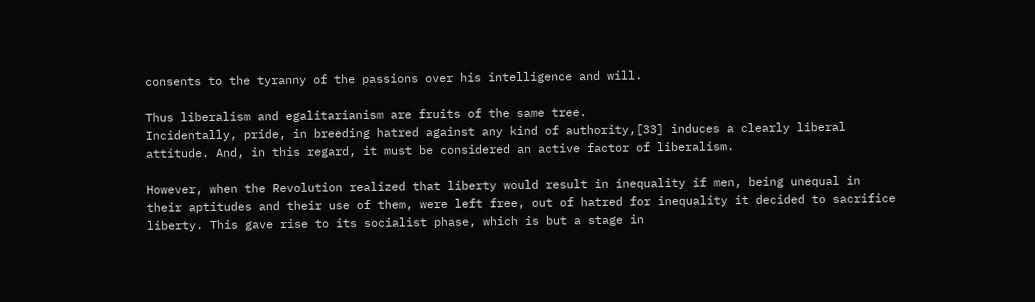consents to the tyranny of the passions over his intelligence and will.

Thus liberalism and egalitarianism are fruits of the same tree.
Incidentally, pride, in breeding hatred against any kind of authority,[33] induces a clearly liberal attitude. And, in this regard, it must be considered an active factor of liberalism.

However, when the Revolution realized that liberty would result in inequality if men, being unequal in their aptitudes and their use of them, were left free, out of hatred for inequality it decided to sacrifice liberty. This gave rise to its socialist phase, which is but a stage in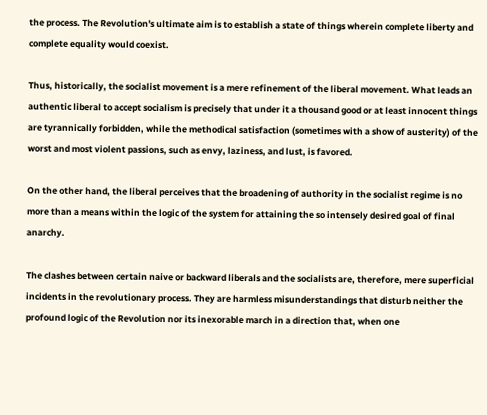the process. The Revolution's ultimate aim is to establish a state of things wherein complete liberty and complete equality would coexist.

Thus, historically, the socialist movement is a mere refinement of the liberal movement. What leads an authentic liberal to accept socialism is precisely that under it a thousand good or at least innocent things are tyrannically forbidden, while the methodical satisfaction (sometimes with a show of austerity) of the worst and most violent passions, such as envy, laziness, and lust, is favored.

On the other hand, the liberal perceives that the broadening of authority in the socialist regime is no more than a means within the logic of the system for attaining the so intensely desired goal of final anarchy.

The clashes between certain naive or backward liberals and the socialists are, therefore, mere superficial incidents in the revolutionary process. They are harmless misunderstandings that disturb neither the profound logic of the Revolution nor its inexorable march in a direction that, when one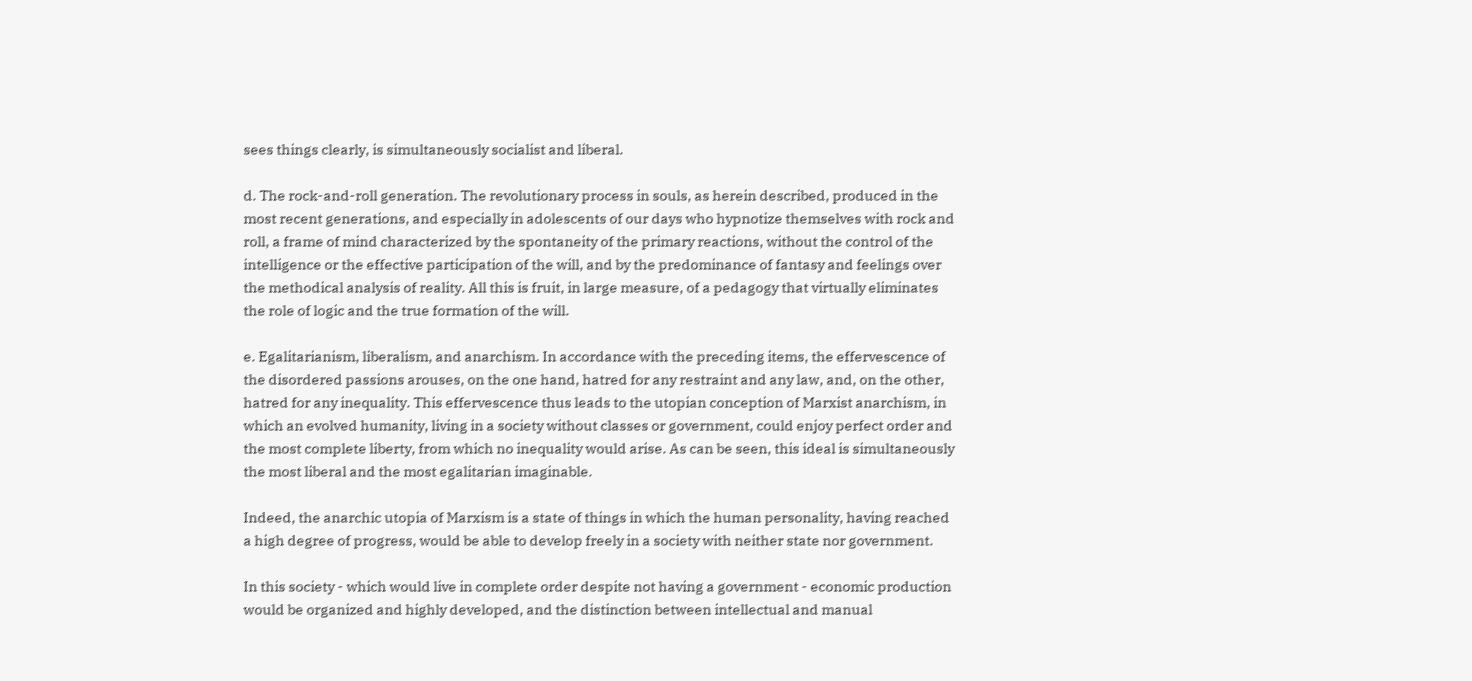sees things clearly, is simultaneously socialist and liberal.

d. The rock-and-roll generation. The revolutionary process in souls, as herein described, produced in the most recent generations, and especially in adolescents of our days who hypnotize themselves with rock and roll, a frame of mind characterized by the spontaneity of the primary reactions, without the control of the intelligence or the effective participation of the will, and by the predominance of fantasy and feelings over the methodical analysis of reality. All this is fruit, in large measure, of a pedagogy that virtually eliminates the role of logic and the true formation of the will.

e. Egalitarianism, liberalism, and anarchism. In accordance with the preceding items, the effervescence of the disordered passions arouses, on the one hand, hatred for any restraint and any law, and, on the other, hatred for any inequality. This effervescence thus leads to the utopian conception of Marxist anarchism, in which an evolved humanity, living in a society without classes or government, could enjoy perfect order and the most complete liberty, from which no inequality would arise. As can be seen, this ideal is simultaneously the most liberal and the most egalitarian imaginable.

Indeed, the anarchic utopia of Marxism is a state of things in which the human personality, having reached a high degree of progress, would be able to develop freely in a society with neither state nor government.

In this society - which would live in complete order despite not having a government - economic production would be organized and highly developed, and the distinction between intellectual and manual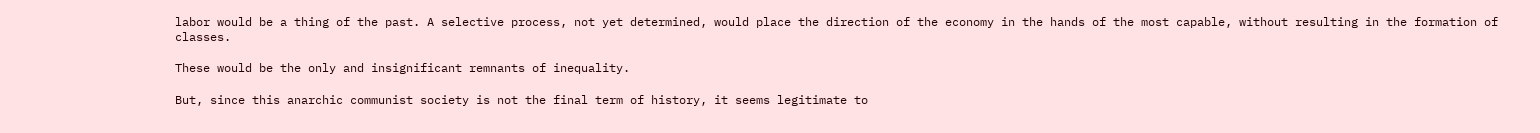labor would be a thing of the past. A selective process, not yet determined, would place the direction of the economy in the hands of the most capable, without resulting in the formation of classes.

These would be the only and insignificant remnants of inequality.

But, since this anarchic communist society is not the final term of history, it seems legitimate to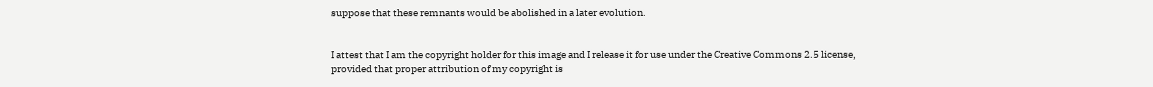suppose that these remnants would be abolished in a later evolution.


I attest that I am the copyright holder for this image and I release it for use under the Creative Commons 2.5 license,
provided that proper attribution of my copyright is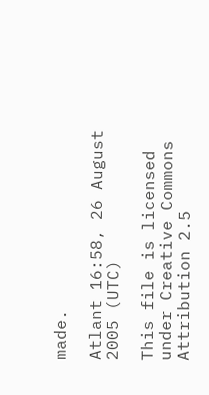made.

Atlant 16:58, 26 August 2005 (UTC)

This file is licensed under Creative Commons Attribution 2.5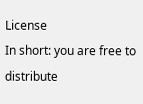License
In short: you are free to distribute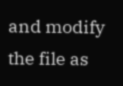and modify the file as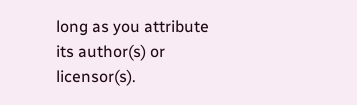long as you attribute its author(s) or licensor(s).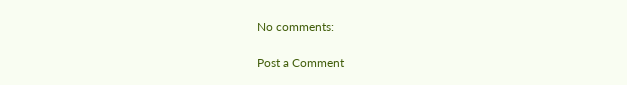No comments:

Post a Comment